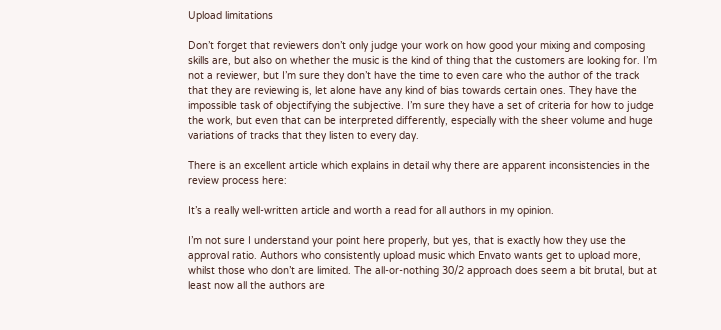Upload limitations

Don’t forget that reviewers don’t only judge your work on how good your mixing and composing skills are, but also on whether the music is the kind of thing that the customers are looking for. I’m not a reviewer, but I’m sure they don’t have the time to even care who the author of the track that they are reviewing is, let alone have any kind of bias towards certain ones. They have the impossible task of objectifying the subjective. I’m sure they have a set of criteria for how to judge the work, but even that can be interpreted differently, especially with the sheer volume and huge variations of tracks that they listen to every day.

There is an excellent article which explains in detail why there are apparent inconsistencies in the review process here:

It’s a really well-written article and worth a read for all authors in my opinion.

I’m not sure I understand your point here properly, but yes, that is exactly how they use the approval ratio. Authors who consistently upload music which Envato wants get to upload more, whilst those who don’t are limited. The all-or-nothing 30/2 approach does seem a bit brutal, but at least now all the authors are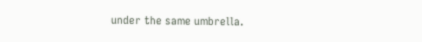under the same umbrella.